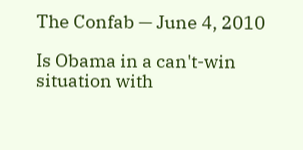The Confab — June 4, 2010

Is Obama in a can't-win situation with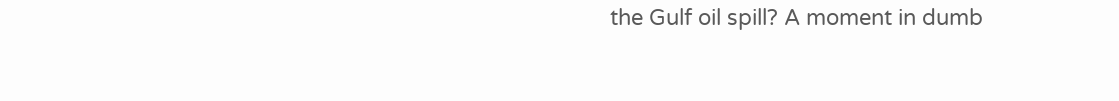the Gulf oil spill? A moment in dumb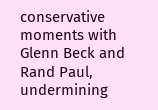conservative moments with Glenn Beck and Rand Paul, undermining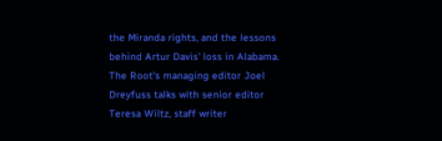the Miranda rights, and the lessons behind Artur Davis' loss in Alabama. The Root's managing editor Joel Dreyfuss talks with senior editor Teresa Wiltz, staff writer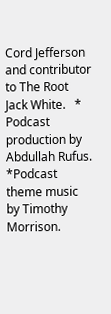Cord Jefferson and contributor to The Root Jack White.   * Podcast production by Abdullah Rufus. *Podcast theme music by Timothy Morrison.